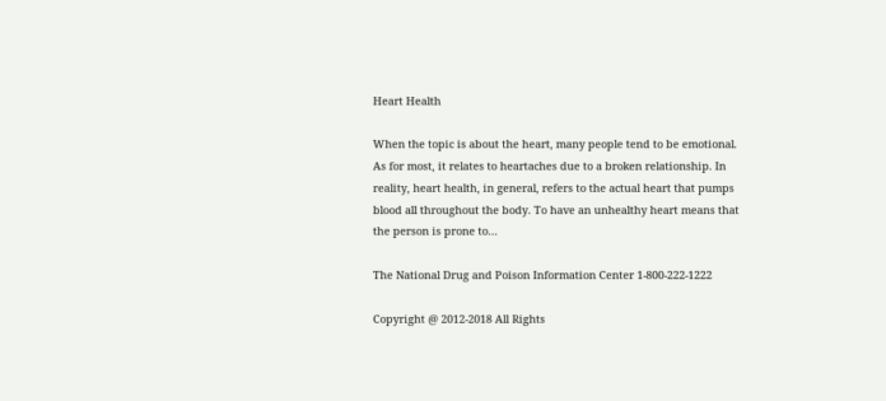Heart Health

When the topic is about the heart, many people tend to be emotional. As for most, it relates to heartaches due to a broken relationship. In reality, heart health, in general, refers to the actual heart that pumps blood all throughout the body. To have an unhealthy heart means that the person is prone to…

The National Drug and Poison Information Center 1-800-222-1222

Copyright @ 2012-2018 All Rights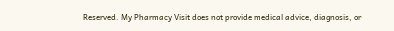Reserved. My Pharmacy Visit does not provide medical advice, diagnosis, or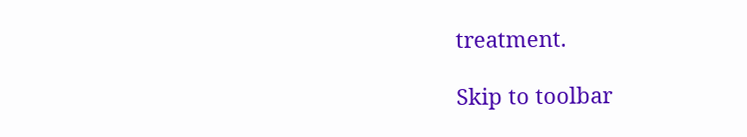treatment.

Skip to toolbar